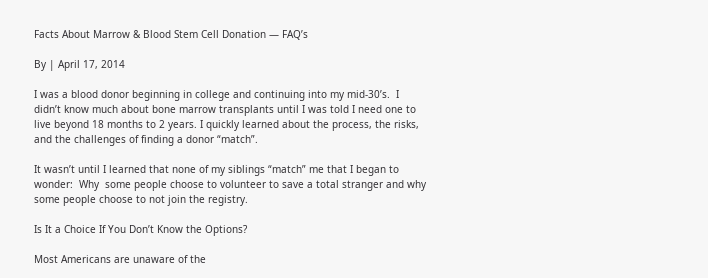Facts About Marrow & Blood Stem Cell Donation — FAQ’s

By | April 17, 2014

I was a blood donor beginning in college and continuing into my mid-30’s.  I didn’t know much about bone marrow transplants until I was told I need one to live beyond 18 months to 2 years. I quickly learned about the process, the risks, and the challenges of finding a donor “match”.

It wasn’t until I learned that none of my siblings “match” me that I began to wonder:  Why  some people choose to volunteer to save a total stranger and why some people choose to not join the registry.

Is It a Choice If You Don’t Know the Options?

Most Americans are unaware of the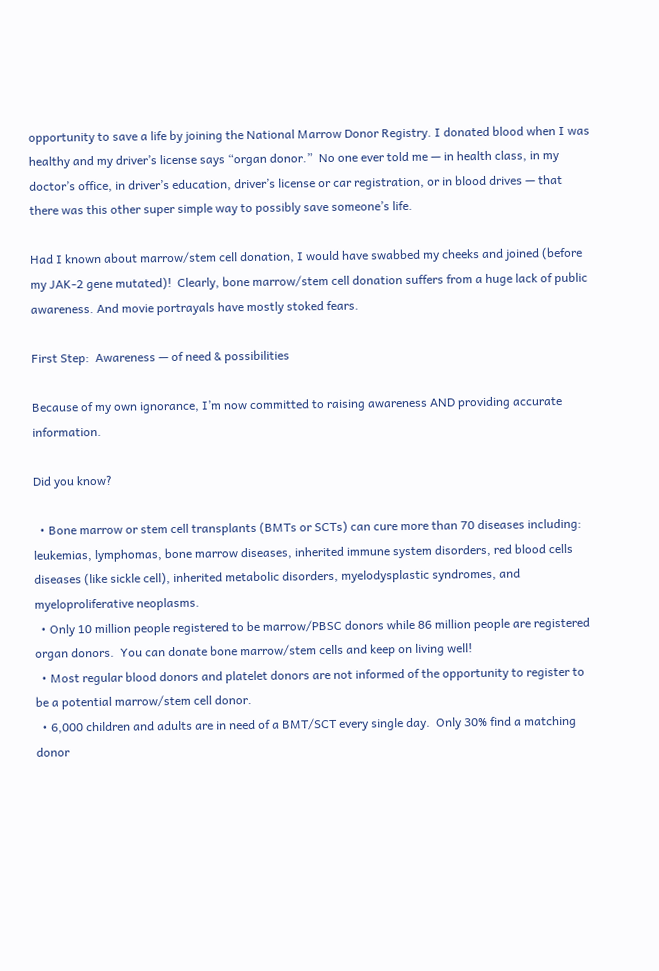opportunity to save a life by joining the National Marrow Donor Registry. I donated blood when I was healthy and my driver’s license says “organ donor.”  No one ever told me — in health class, in my doctor’s office, in driver’s education, driver’s license or car registration, or in blood drives — that there was this other super simple way to possibly save someone’s life.

Had I known about marrow/stem cell donation, I would have swabbed my cheeks and joined (before my JAK-2 gene mutated)!  Clearly, bone marrow/stem cell donation suffers from a huge lack of public awareness. And movie portrayals have mostly stoked fears.

First Step:  Awareness — of need & possibilities

Because of my own ignorance, I’m now committed to raising awareness AND providing accurate information.

Did you know?

  • Bone marrow or stem cell transplants (BMTs or SCTs) can cure more than 70 diseases including: leukemias, lymphomas, bone marrow diseases, inherited immune system disorders, red blood cells diseases (like sickle cell), inherited metabolic disorders, myelodysplastic syndromes, and myeloproliferative neoplasms.
  • Only 10 million people registered to be marrow/PBSC donors while 86 million people are registered organ donors.  You can donate bone marrow/stem cells and keep on living well!
  • Most regular blood donors and platelet donors are not informed of the opportunity to register to be a potential marrow/stem cell donor.
  • 6,000 children and adults are in need of a BMT/SCT every single day.  Only 30% find a matching donor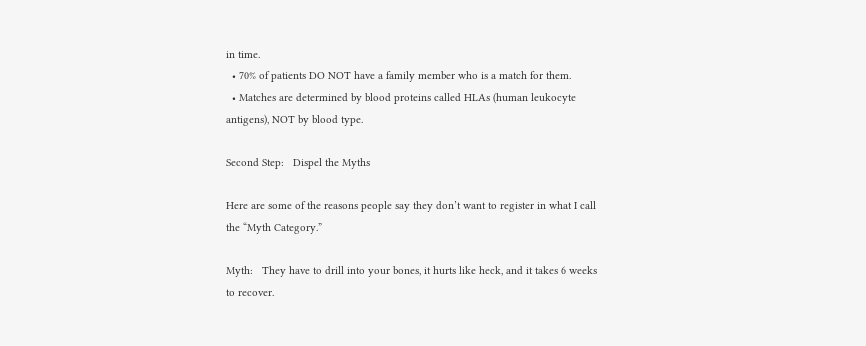in time.
  • 70% of patients DO NOT have a family member who is a match for them.
  • Matches are determined by blood proteins called HLAs (human leukocyte antigens), NOT by blood type.

Second Step:   Dispel the Myths

Here are some of the reasons people say they don’t want to register in what I call the “Myth Category.”

Myth:   They have to drill into your bones, it hurts like heck, and it takes 6 weeks to recover.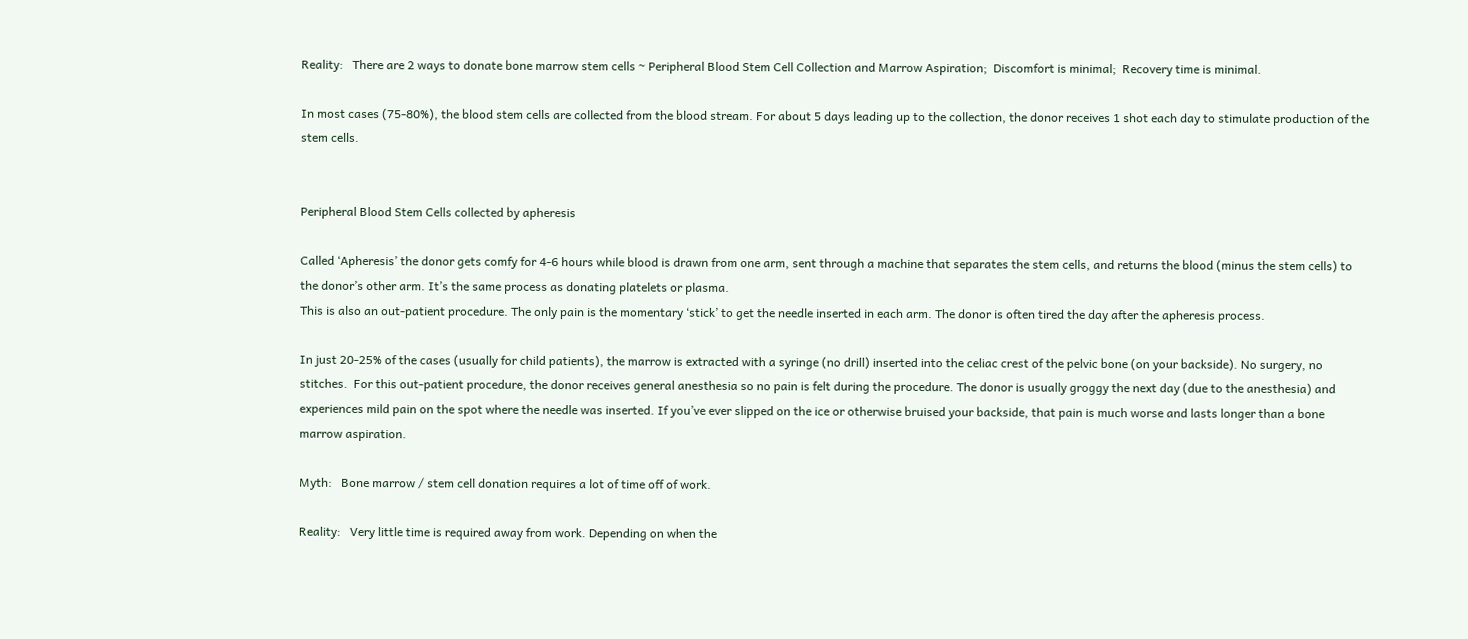Reality:   There are 2 ways to donate bone marrow stem cells ~ Peripheral Blood Stem Cell Collection and Marrow Aspiration;  Discomfort is minimal;  Recovery time is minimal.

In most cases (75-80%), the blood stem cells are collected from the blood stream. For about 5 days leading up to the collection, the donor receives 1 shot each day to stimulate production of the stem cells.


Peripheral Blood Stem Cells collected by apheresis

Called ‘Apheresis’ the donor gets comfy for 4-6 hours while blood is drawn from one arm, sent through a machine that separates the stem cells, and returns the blood (minus the stem cells) to the donor’s other arm. It’s the same process as donating platelets or plasma.
This is also an out-patient procedure. The only pain is the momentary ‘stick’ to get the needle inserted in each arm. The donor is often tired the day after the apheresis process.

In just 20-25% of the cases (usually for child patients), the marrow is extracted with a syringe (no drill) inserted into the celiac crest of the pelvic bone (on your backside). No surgery, no stitches.  For this out-patient procedure, the donor receives general anesthesia so no pain is felt during the procedure. The donor is usually groggy the next day (due to the anesthesia) and experiences mild pain on the spot where the needle was inserted. If you’ve ever slipped on the ice or otherwise bruised your backside, that pain is much worse and lasts longer than a bone marrow aspiration.

Myth:   Bone marrow / stem cell donation requires a lot of time off of work.

Reality:   Very little time is required away from work. Depending on when the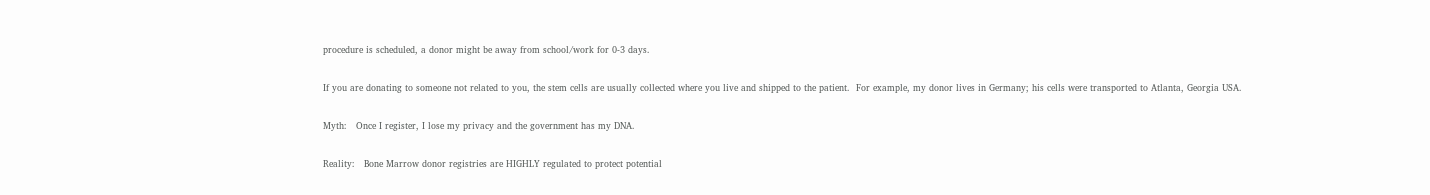procedure is scheduled, a donor might be away from school/work for 0-3 days.

If you are donating to someone not related to you, the stem cells are usually collected where you live and shipped to the patient.  For example, my donor lives in Germany; his cells were transported to Atlanta, Georgia USA.

Myth:   Once I register, I lose my privacy and the government has my DNA.

Reality:   Bone Marrow donor registries are HIGHLY regulated to protect potential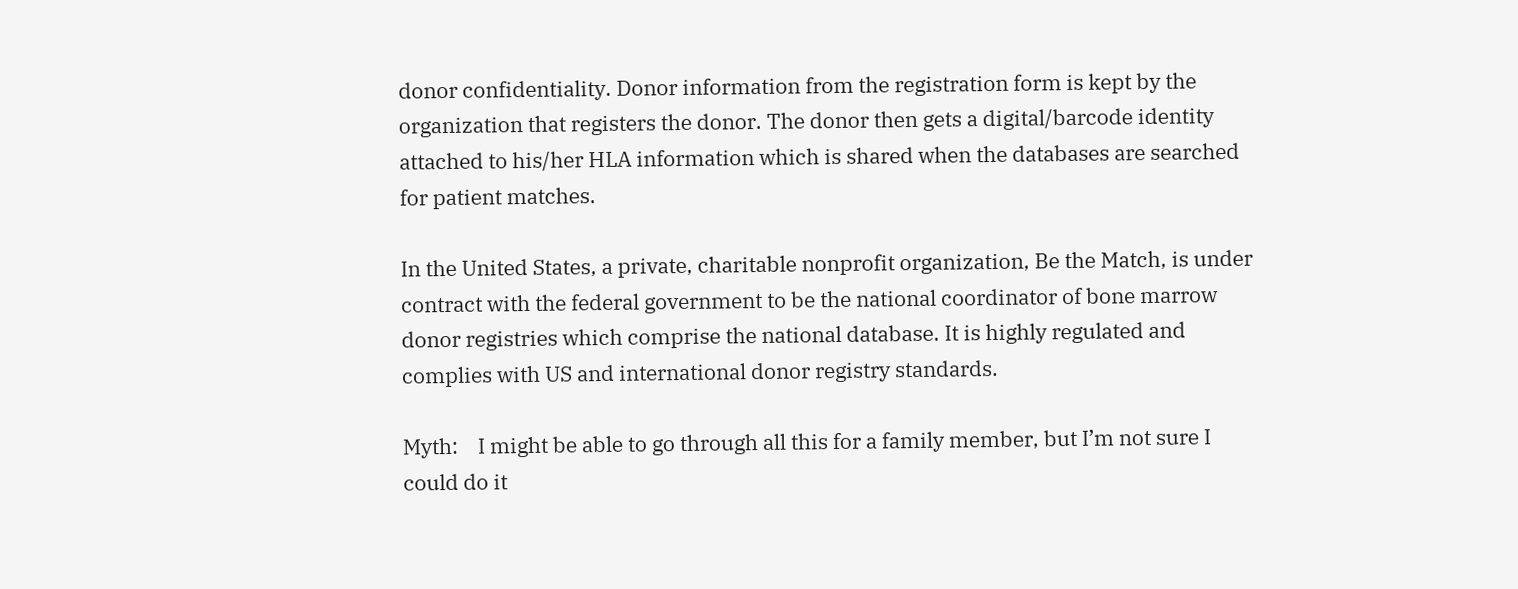donor confidentiality. Donor information from the registration form is kept by the organization that registers the donor. The donor then gets a digital/barcode identity attached to his/her HLA information which is shared when the databases are searched for patient matches.

In the United States, a private, charitable nonprofit organization, Be the Match, is under contract with the federal government to be the national coordinator of bone marrow donor registries which comprise the national database. It is highly regulated and complies with US and international donor registry standards.

Myth:    I might be able to go through all this for a family member, but I’m not sure I could do it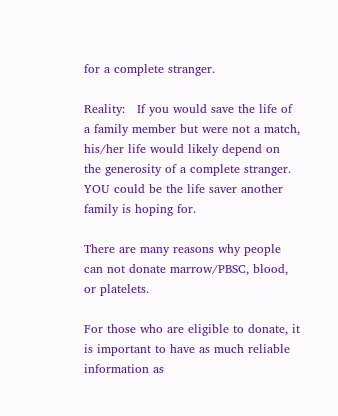for a complete stranger.

Reality:   If you would save the life of a family member but were not a match, his/her life would likely depend on the generosity of a complete stranger.  YOU could be the life saver another family is hoping for.

There are many reasons why people can not donate marrow/PBSC, blood, or platelets.

For those who are eligible to donate, it is important to have as much reliable information as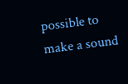possible to make a sound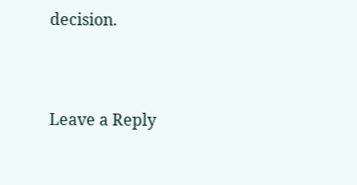decision.


Leave a Reply